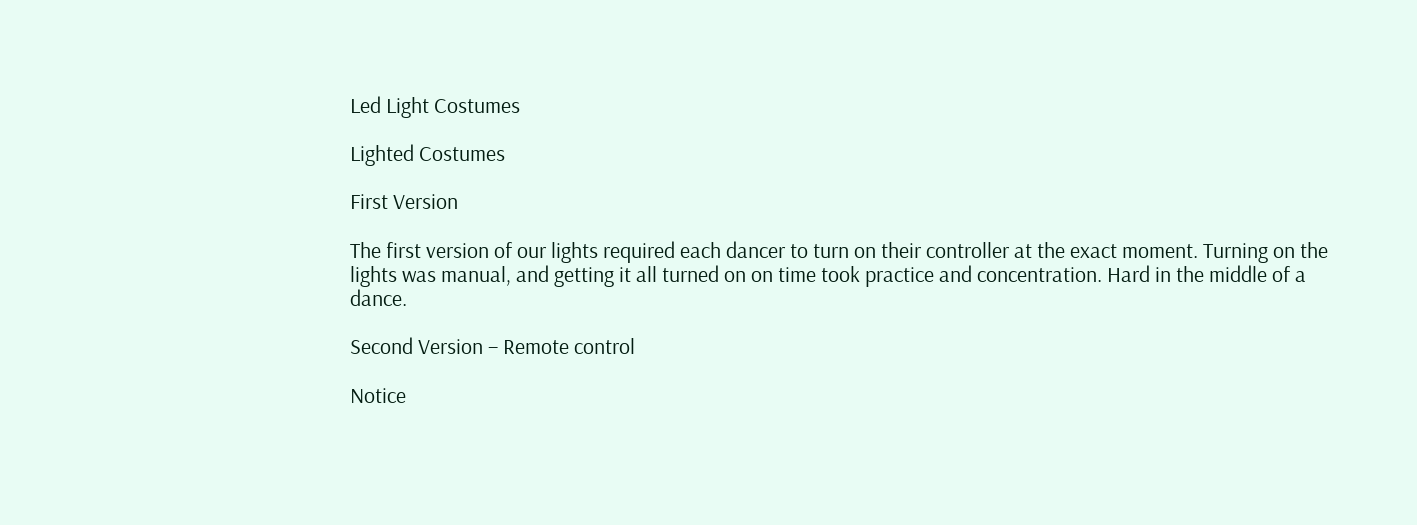Led Light Costumes

Lighted Costumes

First Version

The first version of our lights required each dancer to turn on their controller at the exact moment. Turning on the lights was manual, and getting it all turned on on time took practice and concentration. Hard in the middle of a dance.

Second Version – Remote control

Notice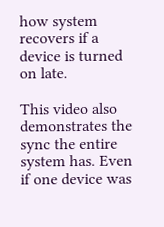how system recovers if a device is turned on late.

This video also demonstrates the sync the entire system has. Even if one device was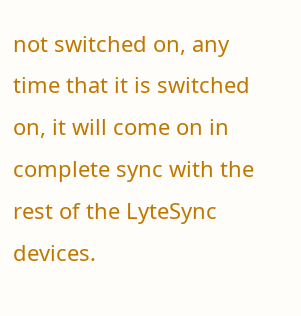not switched on, any time that it is switched on, it will come on in complete sync with the rest of the LyteSync devices.